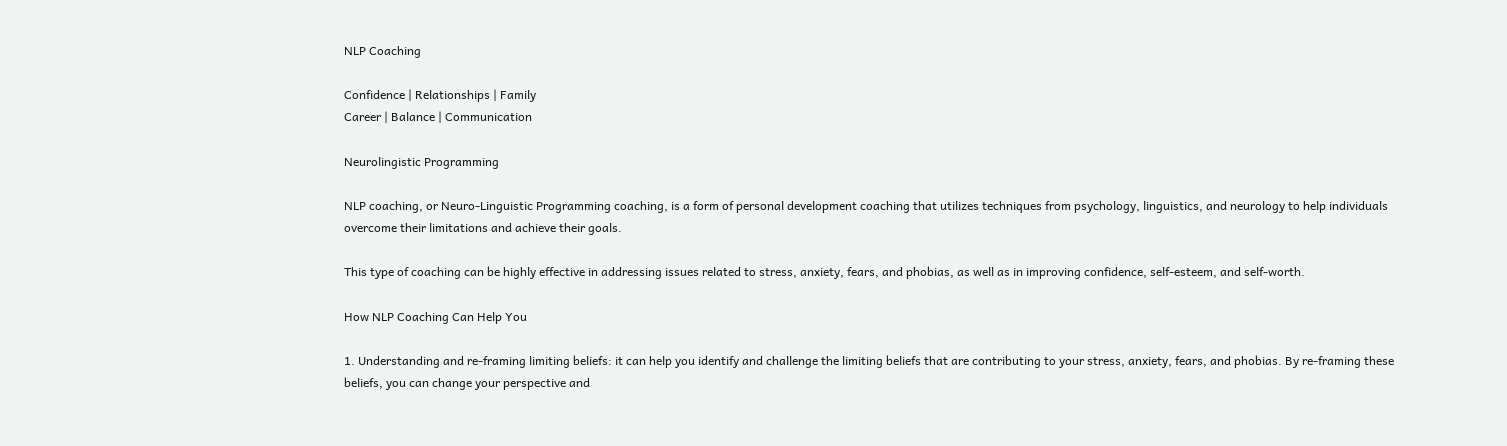NLP Coaching

Confidence | Relationships | Family
Career | Balance | Communication

Neurolingistic Programming

NLP coaching, or Neuro-Linguistic Programming coaching, is a form of personal development coaching that utilizes techniques from psychology, linguistics, and neurology to help individuals overcome their limitations and achieve their goals.

This type of coaching can be highly effective in addressing issues related to stress, anxiety, fears, and phobias, as well as in improving confidence, self-esteem, and self-worth.

How NLP Coaching Can Help You

1. Understanding and re-framing limiting beliefs: it can help you identify and challenge the limiting beliefs that are contributing to your stress, anxiety, fears, and phobias. By re-framing these beliefs, you can change your perspective and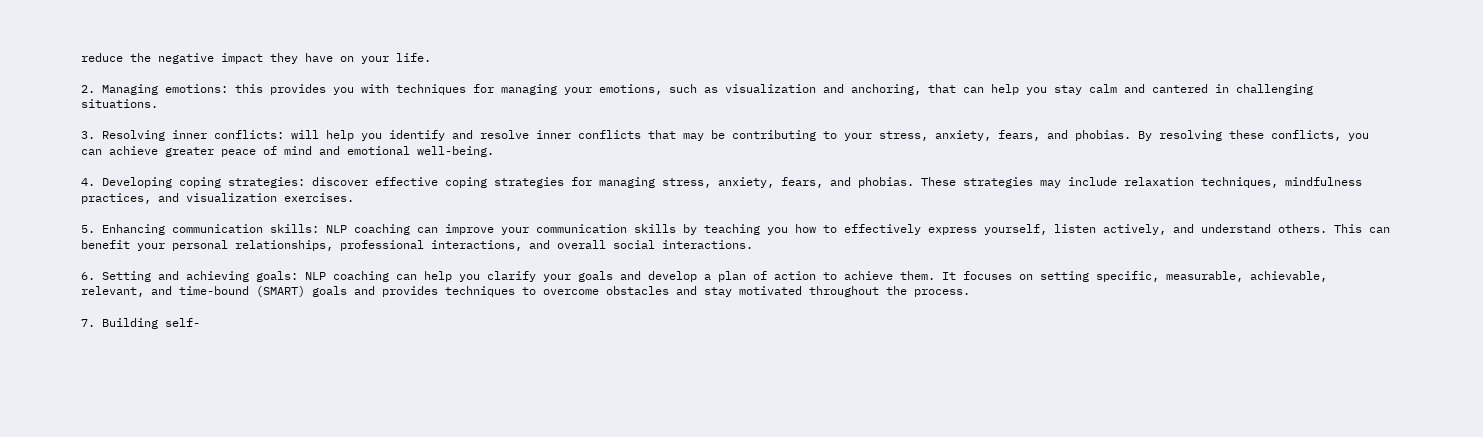reduce the negative impact they have on your life.

2. Managing emotions: this provides you with techniques for managing your emotions, such as visualization and anchoring, that can help you stay calm and cantered in challenging situations.

3. Resolving inner conflicts: will help you identify and resolve inner conflicts that may be contributing to your stress, anxiety, fears, and phobias. By resolving these conflicts, you can achieve greater peace of mind and emotional well-being.

4. Developing coping strategies: discover effective coping strategies for managing stress, anxiety, fears, and phobias. These strategies may include relaxation techniques, mindfulness practices, and visualization exercises.

5. Enhancing communication skills: NLP coaching can improve your communication skills by teaching you how to effectively express yourself, listen actively, and understand others. This can benefit your personal relationships, professional interactions, and overall social interactions.

6. Setting and achieving goals: NLP coaching can help you clarify your goals and develop a plan of action to achieve them. It focuses on setting specific, measurable, achievable, relevant, and time-bound (SMART) goals and provides techniques to overcome obstacles and stay motivated throughout the process.

7. Building self-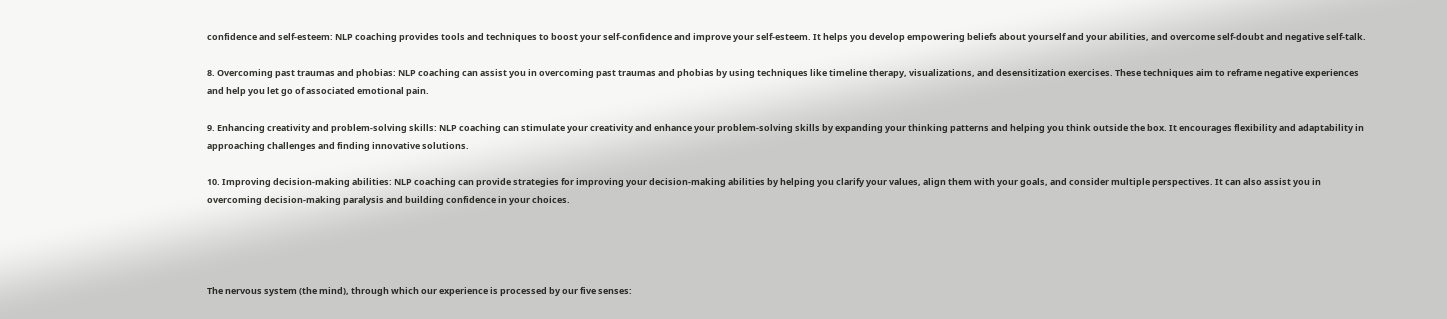confidence and self-esteem: NLP coaching provides tools and techniques to boost your self-confidence and improve your self-esteem. It helps you develop empowering beliefs about yourself and your abilities, and overcome self-doubt and negative self-talk.

8. Overcoming past traumas and phobias: NLP coaching can assist you in overcoming past traumas and phobias by using techniques like timeline therapy, visualizations, and desensitization exercises. These techniques aim to reframe negative experiences and help you let go of associated emotional pain.

9. Enhancing creativity and problem-solving skills: NLP coaching can stimulate your creativity and enhance your problem-solving skills by expanding your thinking patterns and helping you think outside the box. It encourages flexibility and adaptability in approaching challenges and finding innovative solutions.

10. Improving decision-making abilities: NLP coaching can provide strategies for improving your decision-making abilities by helping you clarify your values, align them with your goals, and consider multiple perspectives. It can also assist you in overcoming decision-making paralysis and building confidence in your choices.




The nervous system (the mind), through which our experience is processed by our five senses: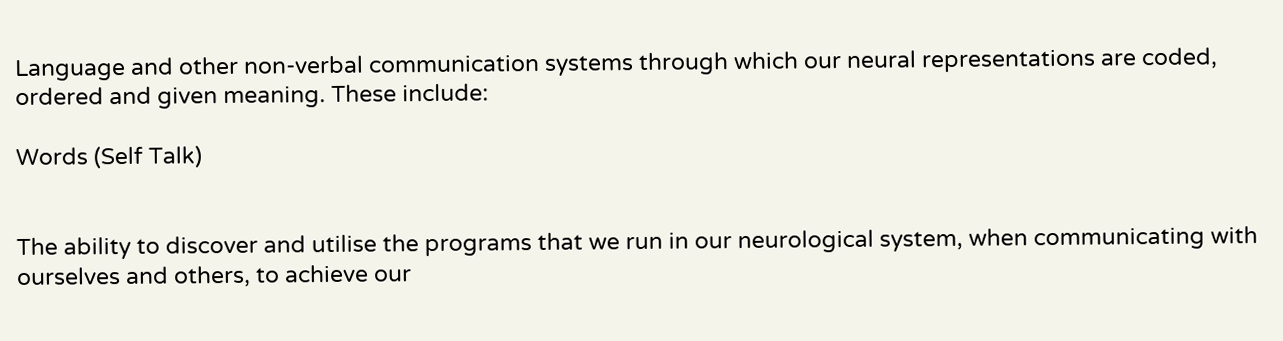Language and other non-verbal communication systems through which our neural representations are coded, ordered and given meaning. These include:

Words (Self Talk)


The ability to discover and utilise the programs that we run in our neurological system, when communicating with ourselves and others, to achieve our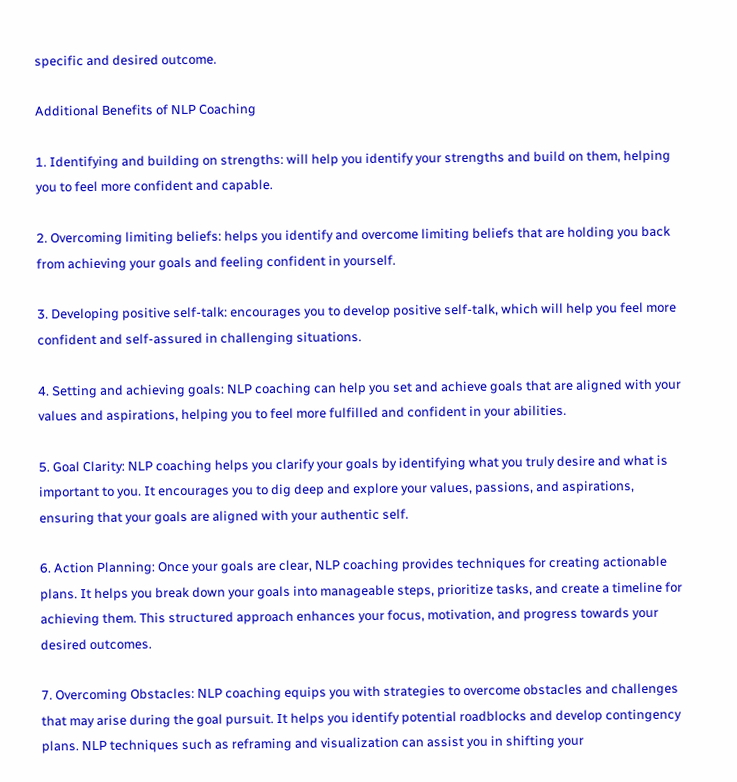specific and desired outcome.

Additional Benefits of NLP Coaching

1. Identifying and building on strengths: will help you identify your strengths and build on them, helping you to feel more confident and capable.

2. Overcoming limiting beliefs: helps you identify and overcome limiting beliefs that are holding you back from achieving your goals and feeling confident in yourself.

3. Developing positive self-talk: encourages you to develop positive self-talk, which will help you feel more confident and self-assured in challenging situations.

4. Setting and achieving goals: NLP coaching can help you set and achieve goals that are aligned with your values and aspirations, helping you to feel more fulfilled and confident in your abilities.

5. Goal Clarity: NLP coaching helps you clarify your goals by identifying what you truly desire and what is important to you. It encourages you to dig deep and explore your values, passions, and aspirations, ensuring that your goals are aligned with your authentic self.

6. Action Planning: Once your goals are clear, NLP coaching provides techniques for creating actionable plans. It helps you break down your goals into manageable steps, prioritize tasks, and create a timeline for achieving them. This structured approach enhances your focus, motivation, and progress towards your desired outcomes.

7. Overcoming Obstacles: NLP coaching equips you with strategies to overcome obstacles and challenges that may arise during the goal pursuit. It helps you identify potential roadblocks and develop contingency plans. NLP techniques such as reframing and visualization can assist you in shifting your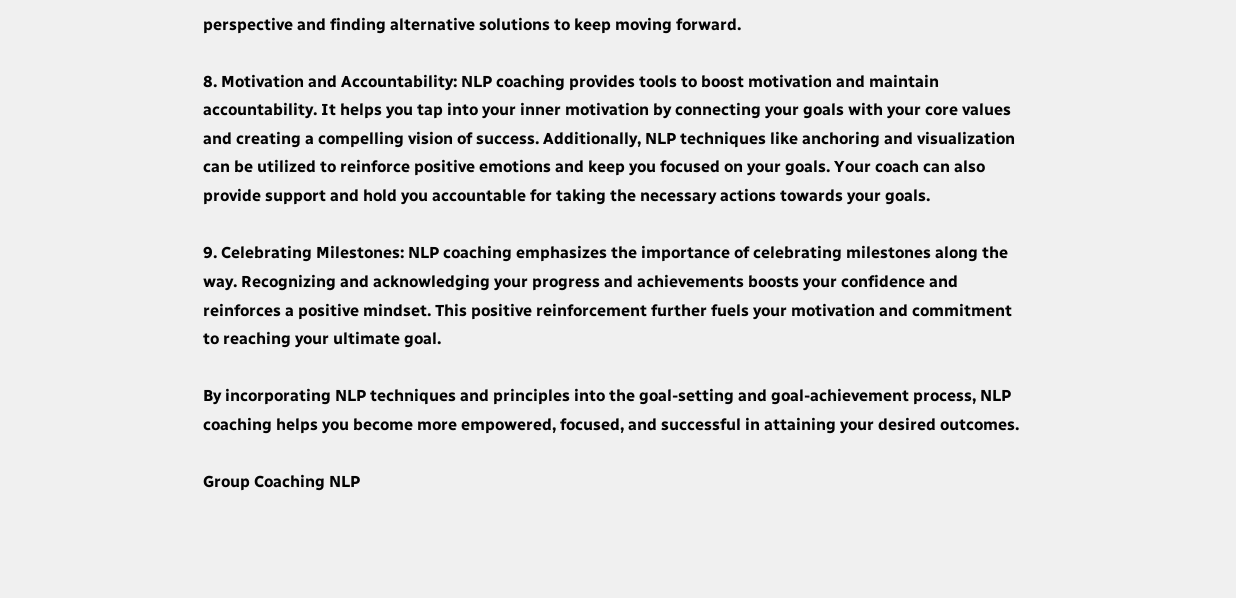perspective and finding alternative solutions to keep moving forward.

8. Motivation and Accountability: NLP coaching provides tools to boost motivation and maintain accountability. It helps you tap into your inner motivation by connecting your goals with your core values and creating a compelling vision of success. Additionally, NLP techniques like anchoring and visualization can be utilized to reinforce positive emotions and keep you focused on your goals. Your coach can also provide support and hold you accountable for taking the necessary actions towards your goals.

9. Celebrating Milestones: NLP coaching emphasizes the importance of celebrating milestones along the way. Recognizing and acknowledging your progress and achievements boosts your confidence and reinforces a positive mindset. This positive reinforcement further fuels your motivation and commitment to reaching your ultimate goal.

By incorporating NLP techniques and principles into the goal-setting and goal-achievement process, NLP coaching helps you become more empowered, focused, and successful in attaining your desired outcomes.

Group Coaching NLP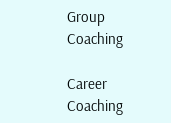Group Coaching

Career Coaching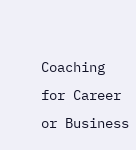Coaching for Career or Business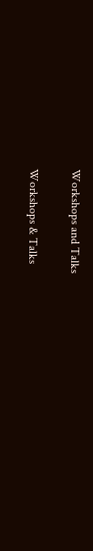Workshops and Talks

Workshops & Talks